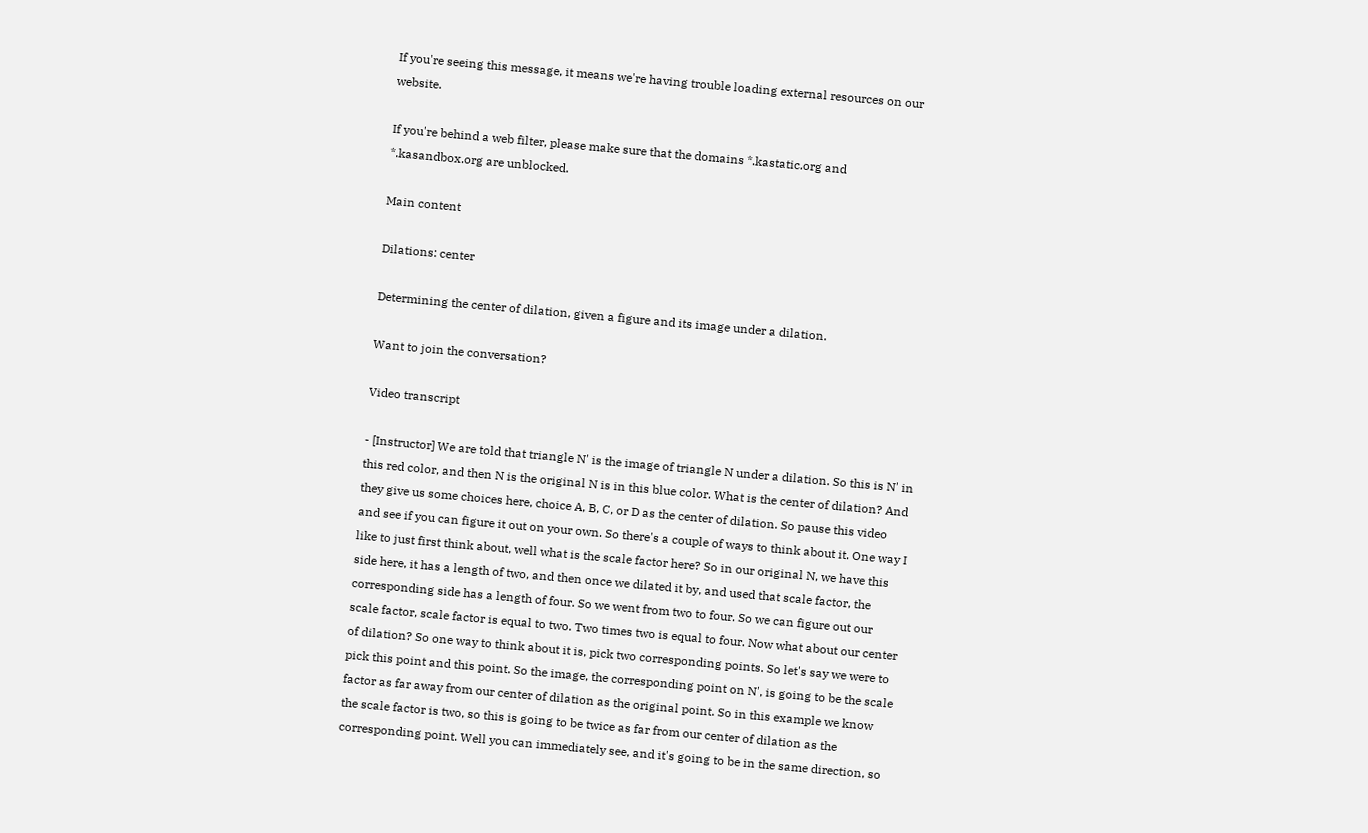If you're seeing this message, it means we're having trouble loading external resources on our website.

If you're behind a web filter, please make sure that the domains *.kastatic.org and *.kasandbox.org are unblocked.

Main content

Dilations: center

Determining the center of dilation, given a figure and its image under a dilation.

Want to join the conversation?

Video transcript

- [Instructor] We are told that triangle N' is the image of triangle N under a dilation. So this is N' in this red color, and then N is the original N is in this blue color. What is the center of dilation? And they give us some choices here, choice A, B, C, or D as the center of dilation. So pause this video and see if you can figure it out on your own. So there's a couple of ways to think about it. One way I like to just first think about, well what is the scale factor here? So in our original N, we have this side here, it has a length of two, and then once we dilated it by, and used that scale factor, the corresponding side has a length of four. So we went from two to four. So we can figure out our scale factor, scale factor is equal to two. Two times two is equal to four. Now what about our center of dilation? So one way to think about it is, pick two corresponding points. So let's say we were to pick this point and this point. So the image, the corresponding point on N', is going to be the scale factor as far away from our center of dilation as the original point. So in this example we know the scale factor is two, so this is going to be twice as far from our center of dilation as the corresponding point. Well you can immediately see, and it's going to be in the same direction, so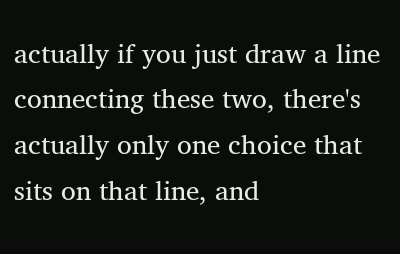actually if you just draw a line connecting these two, there's actually only one choice that sits on that line, and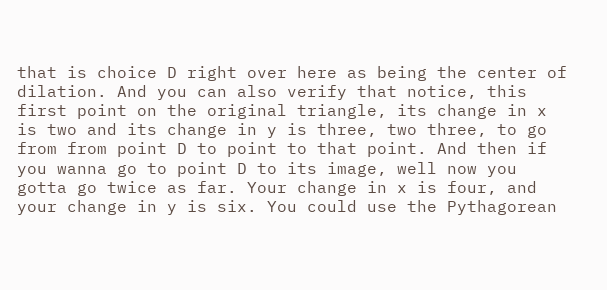that is choice D right over here as being the center of dilation. And you can also verify that notice, this first point on the original triangle, its change in x is two and its change in y is three, two three, to go from from point D to point to that point. And then if you wanna go to point D to its image, well now you gotta go twice as far. Your change in x is four, and your change in y is six. You could use the Pythagorean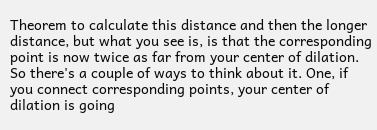Theorem to calculate this distance and then the longer distance, but what you see is, is that the corresponding point is now twice as far from your center of dilation. So there's a couple of ways to think about it. One, if you connect corresponding points, your center of dilation is going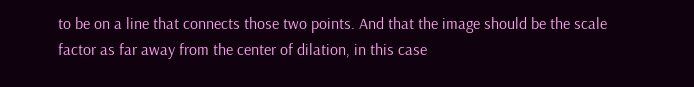to be on a line that connects those two points. And that the image should be the scale factor as far away from the center of dilation, in this case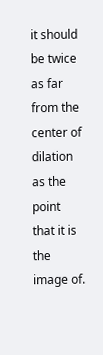it should be twice as far from the center of dilation as the point that it is the image of.